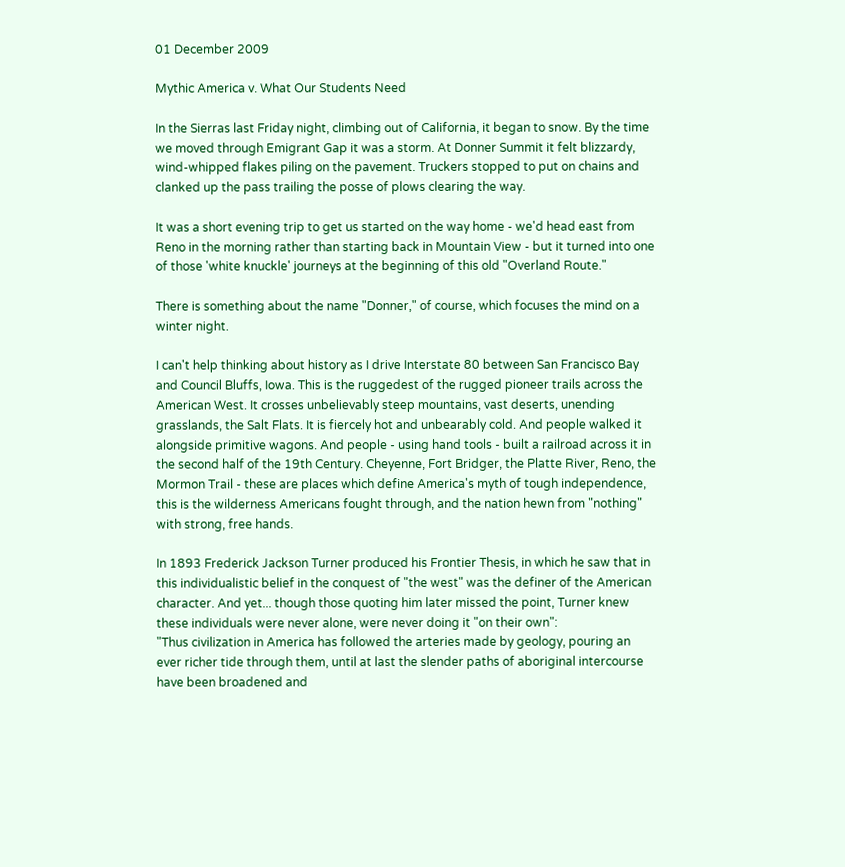01 December 2009

Mythic America v. What Our Students Need

In the Sierras last Friday night, climbing out of California, it began to snow. By the time we moved through Emigrant Gap it was a storm. At Donner Summit it felt blizzardy, wind-whipped flakes piling on the pavement. Truckers stopped to put on chains and clanked up the pass trailing the posse of plows clearing the way.

It was a short evening trip to get us started on the way home - we'd head east from Reno in the morning rather than starting back in Mountain View - but it turned into one of those 'white knuckle' journeys at the beginning of this old "Overland Route."

There is something about the name "Donner," of course, which focuses the mind on a winter night.

I can't help thinking about history as I drive Interstate 80 between San Francisco Bay and Council Bluffs, Iowa. This is the ruggedest of the rugged pioneer trails across the American West. It crosses unbelievably steep mountains, vast deserts, unending grasslands, the Salt Flats. It is fiercely hot and unbearably cold. And people walked it alongside primitive wagons. And people - using hand tools - built a railroad across it in the second half of the 19th Century. Cheyenne, Fort Bridger, the Platte River, Reno, the Mormon Trail - these are places which define America's myth of tough independence, this is the wilderness Americans fought through, and the nation hewn from "nothing" with strong, free hands.

In 1893 Frederick Jackson Turner produced his Frontier Thesis, in which he saw that in this individualistic belief in the conquest of "the west" was the definer of the American character. And yet... though those quoting him later missed the point, Turner knew these individuals were never alone, were never doing it "on their own":
"Thus civilization in America has followed the arteries made by geology, pouring an ever richer tide through them, until at last the slender paths of aboriginal intercourse have been broadened and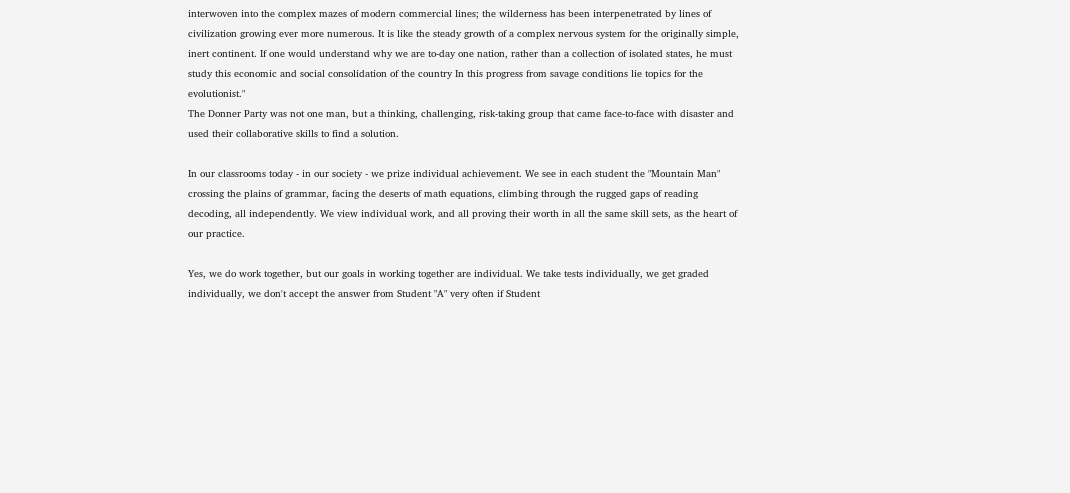interwoven into the complex mazes of modern commercial lines; the wilderness has been interpenetrated by lines of civilization growing ever more numerous. It is like the steady growth of a complex nervous system for the originally simple, inert continent. If one would understand why we are to-day one nation, rather than a collection of isolated states, he must study this economic and social consolidation of the country In this progress from savage conditions lie topics for the evolutionist."
The Donner Party was not one man, but a thinking, challenging, risk-taking group that came face-to-face with disaster and used their collaborative skills to find a solution.

In our classrooms today - in our society - we prize individual achievement. We see in each student the "Mountain Man" crossing the plains of grammar, facing the deserts of math equations, climbing through the rugged gaps of reading decoding, all independently. We view individual work, and all proving their worth in all the same skill sets, as the heart of our practice.

Yes, we do work together, but our goals in working together are individual. We take tests individually, we get graded individually, we don't accept the answer from Student "A" very often if Student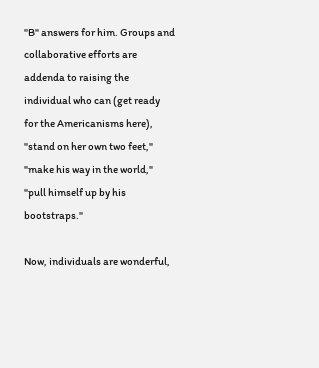"B" answers for him. Groups and collaborative efforts are addenda to raising the individual who can (get ready for the Americanisms here), "stand on her own two feet," "make his way in the world," "pull himself up by his bootstraps."

Now, individuals are wonderful,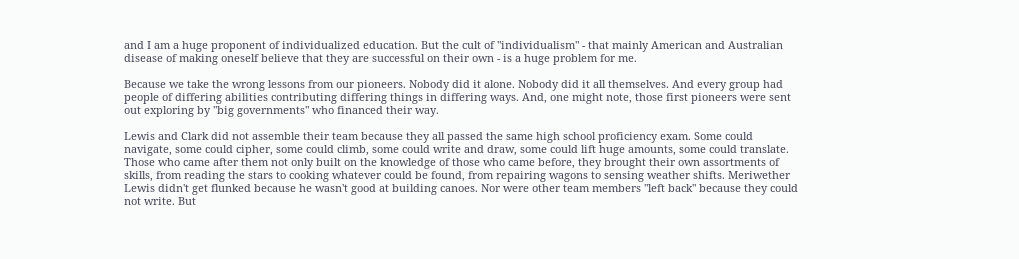and I am a huge proponent of individualized education. But the cult of "individualism" - that mainly American and Australian disease of making oneself believe that they are successful on their own - is a huge problem for me.

Because we take the wrong lessons from our pioneers. Nobody did it alone. Nobody did it all themselves. And every group had people of differing abilities contributing differing things in differing ways. And, one might note, those first pioneers were sent out exploring by "big governments" who financed their way.

Lewis and Clark did not assemble their team because they all passed the same high school proficiency exam. Some could navigate, some could cipher, some could climb, some could write and draw, some could lift huge amounts, some could translate. Those who came after them not only built on the knowledge of those who came before, they brought their own assortments of skills, from reading the stars to cooking whatever could be found, from repairing wagons to sensing weather shifts. Meriwether Lewis didn't get flunked because he wasn't good at building canoes. Nor were other team members "left back" because they could not write. But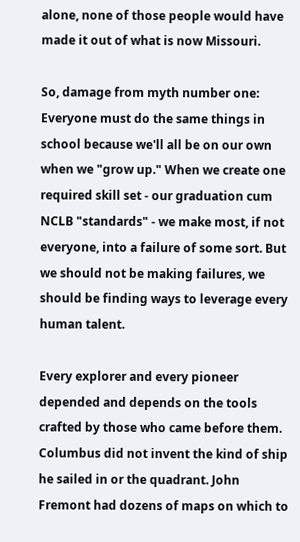alone, none of those people would have made it out of what is now Missouri.

So, damage from myth number one: Everyone must do the same things in school because we'll all be on our own when we "grow up." When we create one required skill set - our graduation cum NCLB "standards" - we make most, if not everyone, into a failure of some sort. But we should not be making failures, we should be finding ways to leverage every human talent.

Every explorer and every pioneer depended and depends on the tools crafted by those who came before them. Columbus did not invent the kind of ship he sailed in or the quadrant. John Fremont had dozens of maps on which to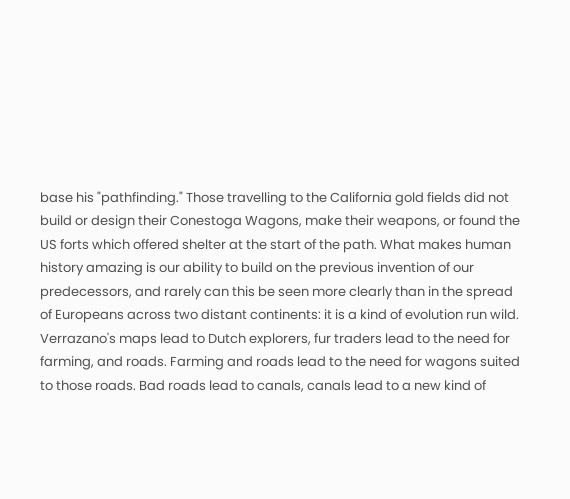base his "pathfinding." Those travelling to the California gold fields did not build or design their Conestoga Wagons, make their weapons, or found the US forts which offered shelter at the start of the path. What makes human history amazing is our ability to build on the previous invention of our predecessors, and rarely can this be seen more clearly than in the spread of Europeans across two distant continents: it is a kind of evolution run wild. Verrazano's maps lead to Dutch explorers, fur traders lead to the need for farming, and roads. Farming and roads lead to the need for wagons suited to those roads. Bad roads lead to canals, canals lead to a new kind of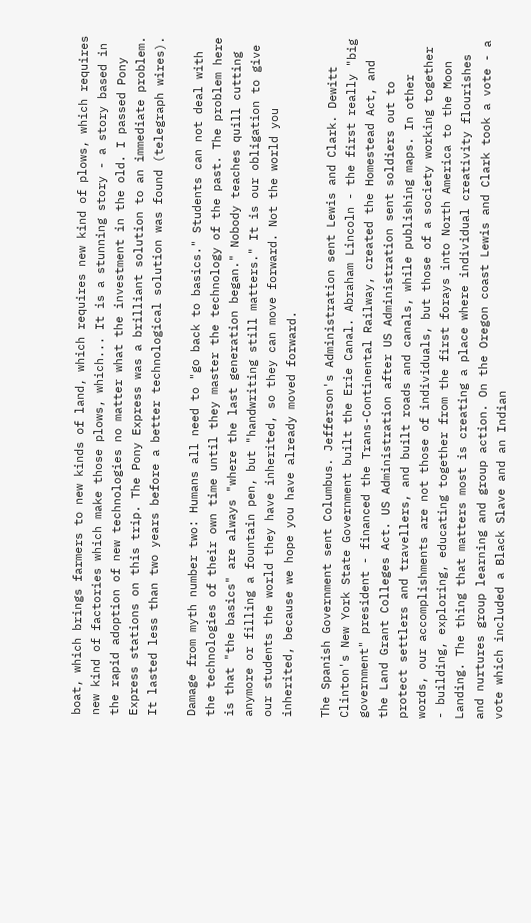boat, which brings farmers to new kinds of land, which requires new kind of plows, which requires new kind of factories which make those plows, which... It is a stunning story - a story based in the rapid adoption of new technologies no matter what the investment in the old. I passed Pony Express stations on this trip. The Pony Express was a brilliant solution to an immediate problem. It lasted less than two years before a better technological solution was found (telegraph wires).

Damage from myth number two: Humans all need to "go back to basics." Students can not deal with the technologies of their own time until they master the technology of the past. The problem here is that "the basics" are always "where the last generation began." Nobody teaches quill cutting anymore or filling a fountain pen, but "handwriting still matters." It is our obligation to give our students the world they have inherited, so they can move forward. Not the world you inherited, because we hope you have already moved forward.

The Spanish Government sent Columbus. Jefferson's Administration sent Lewis and Clark. Dewitt Clinton's New York State Government built the Erie Canal. Abraham Lincoln - the first really "big government" president - financed the Trans-Continental Railway, created the Homestead Act, and the Land Grant Colleges Act. US Administration after US Administration sent soldiers out to protect settlers and travellers, and built roads and canals, while publishing maps. In other words, our accomplishments are not those of individuals, but those of a society working together - building, exploring, educating together from the first forays into North America to the Moon Landing. The thing that matters most is creating a place where individual creativity flourishes and nurtures group learning and group action. On the Oregon coast Lewis and Clark took a vote - a vote which included a Black Slave and an Indian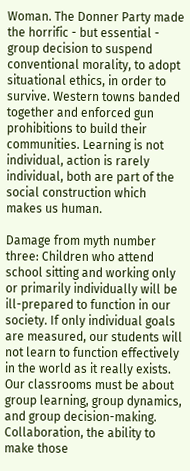Woman. The Donner Party made the horrific - but essential - group decision to suspend conventional morality, to adopt situational ethics, in order to survive. Western towns banded together and enforced gun prohibitions to build their communities. Learning is not individual, action is rarely individual, both are part of the social construction which makes us human.

Damage from myth number three: Children who attend school sitting and working only or primarily individually will be ill-prepared to function in our society. If only individual goals are measured, our students will not learn to function effectively in the world as it really exists. Our classrooms must be about group learning, group dynamics, and group decision-making. Collaboration, the ability to make those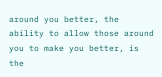around you better, the ability to allow those around you to make you better, is the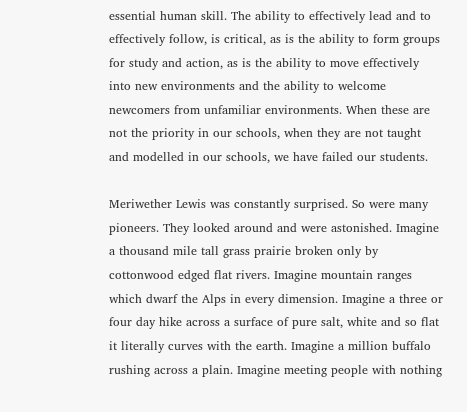essential human skill. The ability to effectively lead and to effectively follow, is critical, as is the ability to form groups for study and action, as is the ability to move effectively into new environments and the ability to welcome newcomers from unfamiliar environments. When these are not the priority in our schools, when they are not taught and modelled in our schools, we have failed our students.

Meriwether Lewis was constantly surprised. So were many pioneers. They looked around and were astonished. Imagine a thousand mile tall grass prairie broken only by cottonwood edged flat rivers. Imagine mountain ranges which dwarf the Alps in every dimension. Imagine a three or four day hike across a surface of pure salt, white and so flat it literally curves with the earth. Imagine a million buffalo rushing across a plain. Imagine meeting people with nothing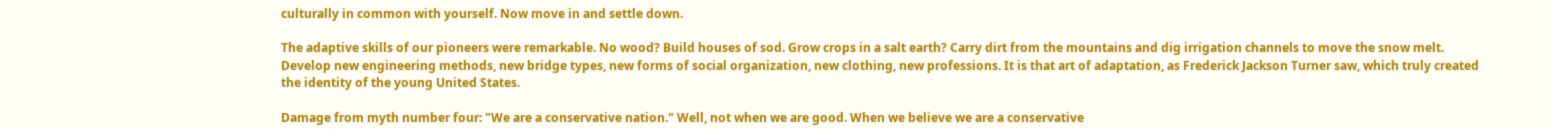culturally in common with yourself. Now move in and settle down.

The adaptive skills of our pioneers were remarkable. No wood? Build houses of sod. Grow crops in a salt earth? Carry dirt from the mountains and dig irrigation channels to move the snow melt. Develop new engineering methods, new bridge types, new forms of social organization, new clothing, new professions. It is that art of adaptation, as Frederick Jackson Turner saw, which truly created the identity of the young United States.

Damage from myth number four: "We are a conservative nation." Well, not when we are good. When we believe we are a conservative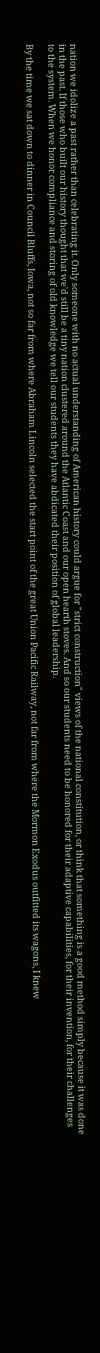nation we idolize a past rather than celebrating it. Only someone with no actual understanding of American history could argue for "strict construction" views of the national constitution, or think that something is a good method simply because it was done in the past. If those who built our history thought that we'd still be a tiny nation clustered around the Atlantic Coast and our open hearth stoves. And so our students need to be honored for their adaptive capabilities, for their invention, for their challenges to the system. When we honor compliance and storing of old knowledge we tell our students they have abdicated their position of global leadership.

By the time we sat down to dinner in Council Bluffs, Iowa, not so far from where Abraham Lincoln selected the start point of the great Union Pacific Railway, not far from where the Mormon Exodus outfitted its wagons, I knew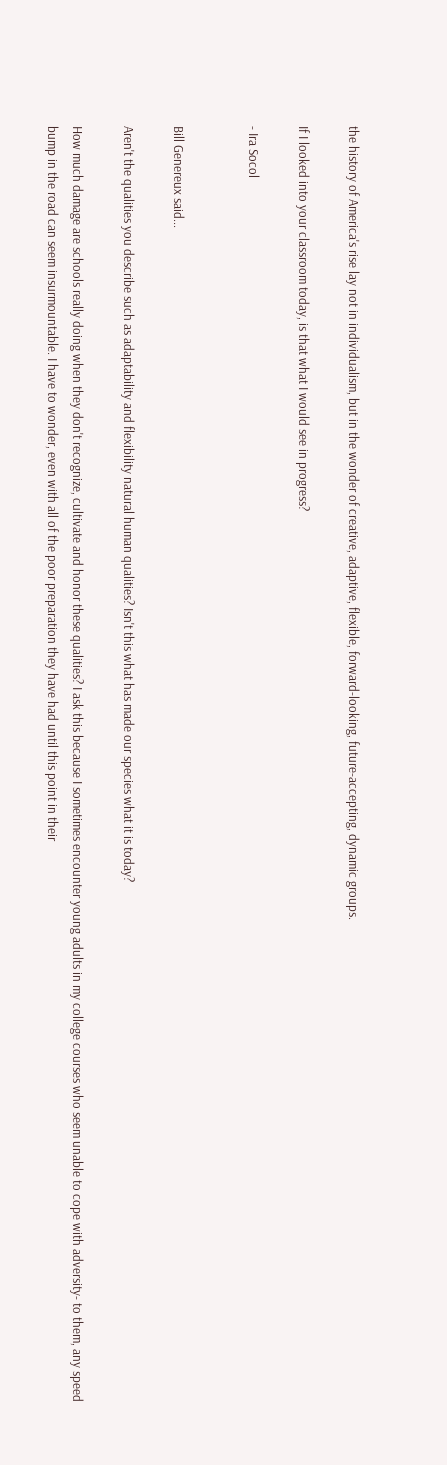the history of America's rise lay not in individualism, but in the wonder of creative, adaptive, flexible, forward-looking, future-accepting, dynamic groups.

If I looked into your classroom today, is that what I would see in progress?

- Ira Socol


Bill Genereux said...

Aren't the qualities you describe such as adaptability and flexibility natural human qualities? Isn't this what has made our species what it is today?

How much damage are schools really doing when they don't recognize, cultivate and honor these qualities? I ask this because I sometimes encounter young adults in my college courses who seem unable to cope with adversity- to them, any speed bump in the road can seem insurmountable. I have to wonder, even with all of the poor preparation they have had until this point in their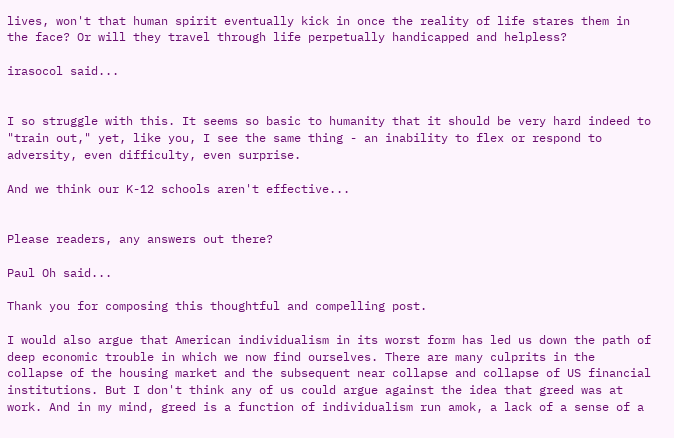lives, won't that human spirit eventually kick in once the reality of life stares them in the face? Or will they travel through life perpetually handicapped and helpless?

irasocol said...


I so struggle with this. It seems so basic to humanity that it should be very hard indeed to "train out," yet, like you, I see the same thing - an inability to flex or respond to adversity, even difficulty, even surprise.

And we think our K-12 schools aren't effective...


Please readers, any answers out there?

Paul Oh said...

Thank you for composing this thoughtful and compelling post.

I would also argue that American individualism in its worst form has led us down the path of deep economic trouble in which we now find ourselves. There are many culprits in the collapse of the housing market and the subsequent near collapse and collapse of US financial institutions. But I don't think any of us could argue against the idea that greed was at work. And in my mind, greed is a function of individualism run amok, a lack of a sense of a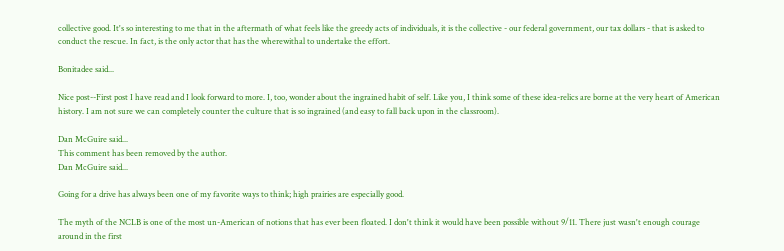collective good. It's so interesting to me that in the aftermath of what feels like the greedy acts of individuals, it is the collective - our federal government, our tax dollars - that is asked to conduct the rescue. In fact, is the only actor that has the wherewithal to undertake the effort.

Bonitadee said...

Nice post--First post I have read and I look forward to more. I, too, wonder about the ingrained habit of self. Like you, I think some of these idea-relics are borne at the very heart of American history. I am not sure we can completely counter the culture that is so ingrained (and easy to fall back upon in the classroom).

Dan McGuire said...
This comment has been removed by the author.
Dan McGuire said...

Going for a drive has always been one of my favorite ways to think; high prairies are especially good.

The myth of the NCLB is one of the most un-American of notions that has ever been floated. I don't think it would have been possible without 9/11. There just wasn't enough courage around in the first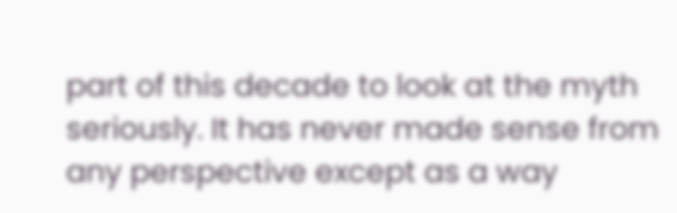part of this decade to look at the myth seriously. It has never made sense from any perspective except as a way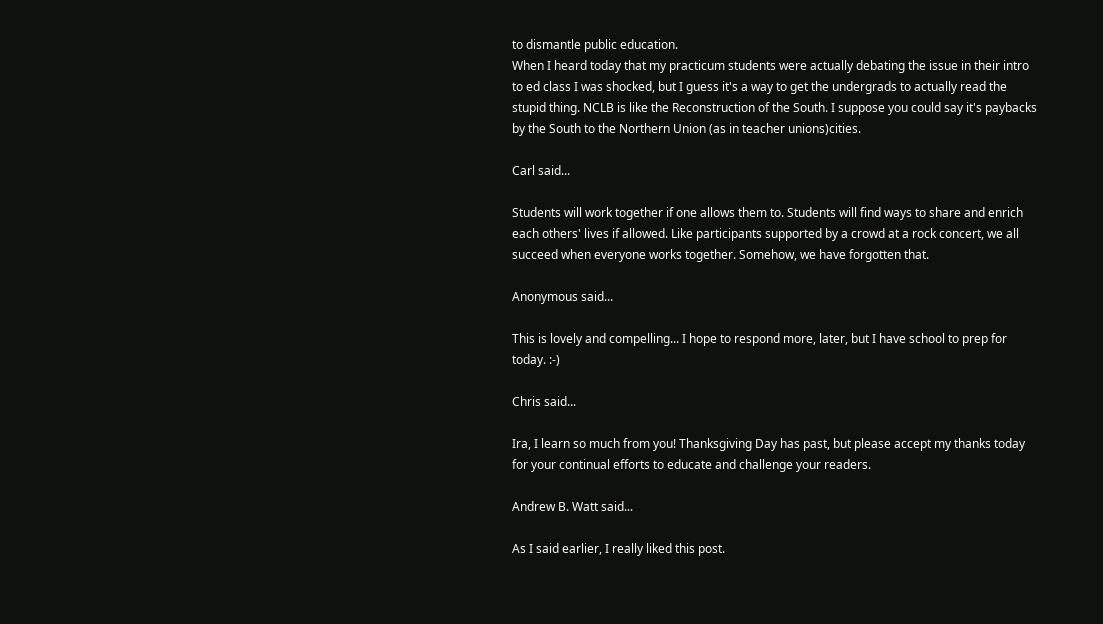to dismantle public education.
When I heard today that my practicum students were actually debating the issue in their intro to ed class I was shocked, but I guess it's a way to get the undergrads to actually read the stupid thing. NCLB is like the Reconstruction of the South. I suppose you could say it's paybacks by the South to the Northern Union (as in teacher unions)cities.

Carl said...

Students will work together if one allows them to. Students will find ways to share and enrich each others' lives if allowed. Like participants supported by a crowd at a rock concert, we all succeed when everyone works together. Somehow, we have forgotten that.

Anonymous said...

This is lovely and compelling... I hope to respond more, later, but I have school to prep for today. :-)

Chris said...

Ira, I learn so much from you! Thanksgiving Day has past, but please accept my thanks today for your continual efforts to educate and challenge your readers.

Andrew B. Watt said...

As I said earlier, I really liked this post.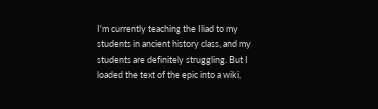I'm currently teaching the Iliad to my students in ancient history class, and my students are definitely struggling. But I loaded the text of the epic into a wiki,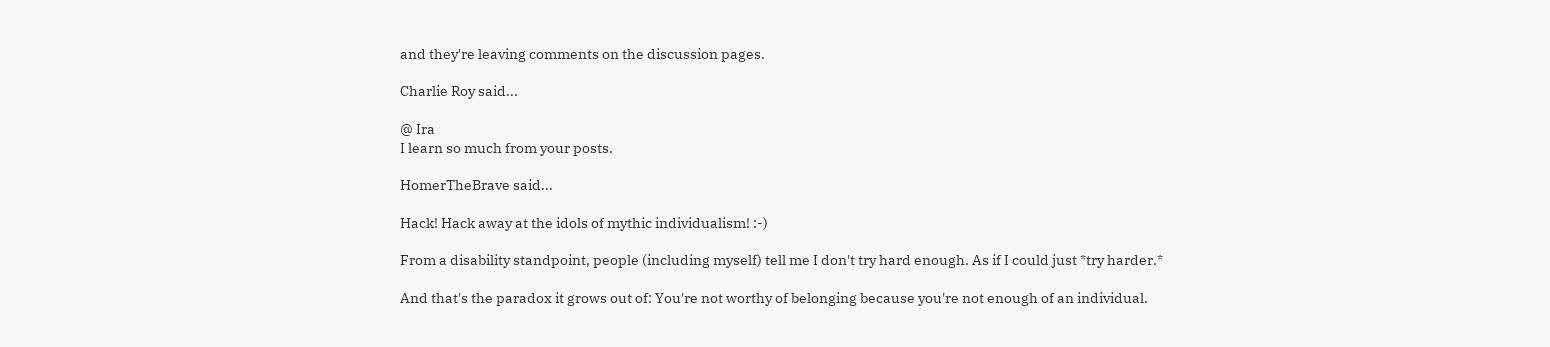and they're leaving comments on the discussion pages.

Charlie Roy said...

@ Ira
I learn so much from your posts.

HomerTheBrave said...

Hack! Hack away at the idols of mythic individualism! :-)

From a disability standpoint, people (including myself) tell me I don't try hard enough. As if I could just *try harder.*

And that's the paradox it grows out of: You're not worthy of belonging because you're not enough of an individual.